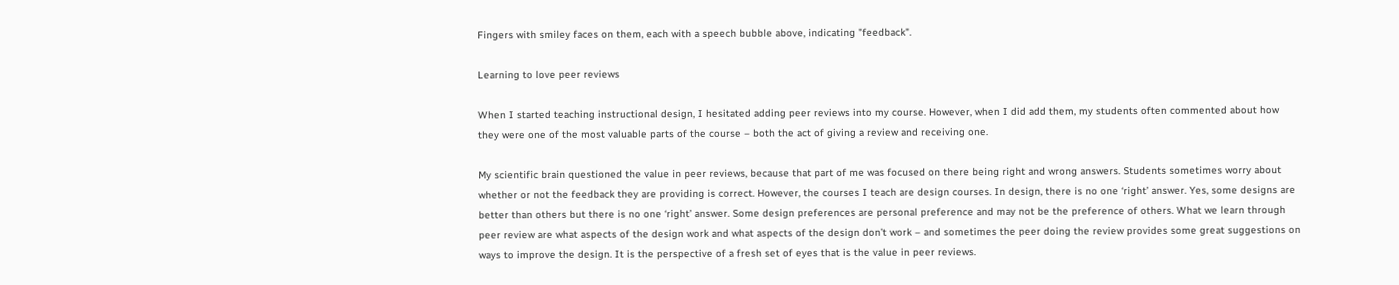Fingers with smiley faces on them, each with a speech bubble above, indicating "feedback".

Learning to love peer reviews

When I started teaching instructional design, I hesitated adding peer reviews into my course. However, when I did add them, my students often commented about how they were one of the most valuable parts of the course – both the act of giving a review and receiving one.

My scientific brain questioned the value in peer reviews, because that part of me was focused on there being right and wrong answers. Students sometimes worry about whether or not the feedback they are providing is correct. However, the courses I teach are design courses. In design, there is no one ‘right’ answer. Yes, some designs are better than others but there is no one ‘right’ answer. Some design preferences are personal preference and may not be the preference of others. What we learn through peer review are what aspects of the design work and what aspects of the design don’t work – and sometimes the peer doing the review provides some great suggestions on ways to improve the design. It is the perspective of a fresh set of eyes that is the value in peer reviews.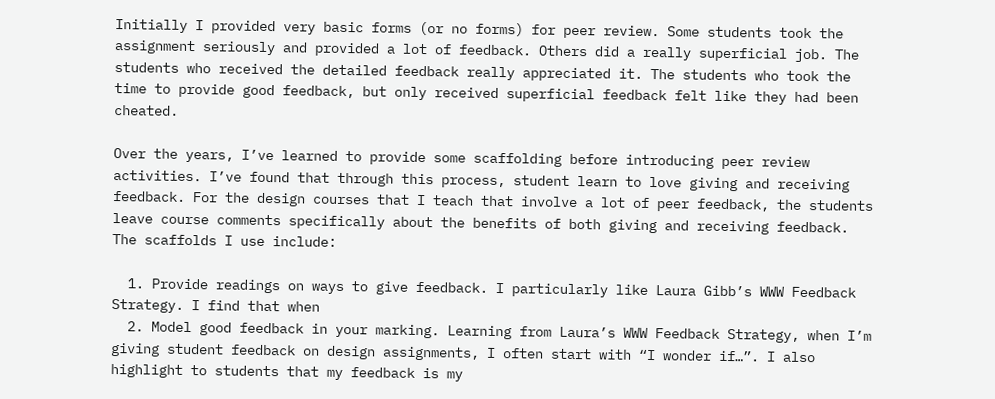Initially I provided very basic forms (or no forms) for peer review. Some students took the assignment seriously and provided a lot of feedback. Others did a really superficial job. The students who received the detailed feedback really appreciated it. The students who took the time to provide good feedback, but only received superficial feedback felt like they had been cheated.

Over the years, I’ve learned to provide some scaffolding before introducing peer review activities. I’ve found that through this process, student learn to love giving and receiving feedback. For the design courses that I teach that involve a lot of peer feedback, the students leave course comments specifically about the benefits of both giving and receiving feedback. The scaffolds I use include:

  1. Provide readings on ways to give feedback. I particularly like Laura Gibb’s WWW Feedback Strategy. I find that when
  2. Model good feedback in your marking. Learning from Laura’s WWW Feedback Strategy, when I’m giving student feedback on design assignments, I often start with “I wonder if…”. I also highlight to students that my feedback is my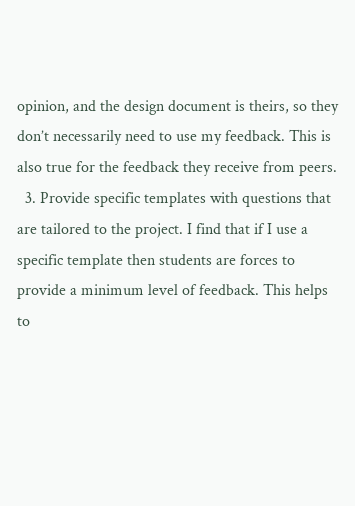opinion, and the design document is theirs, so they don’t necessarily need to use my feedback. This is also true for the feedback they receive from peers.
  3. Provide specific templates with questions that are tailored to the project. I find that if I use a specific template then students are forces to provide a minimum level of feedback. This helps to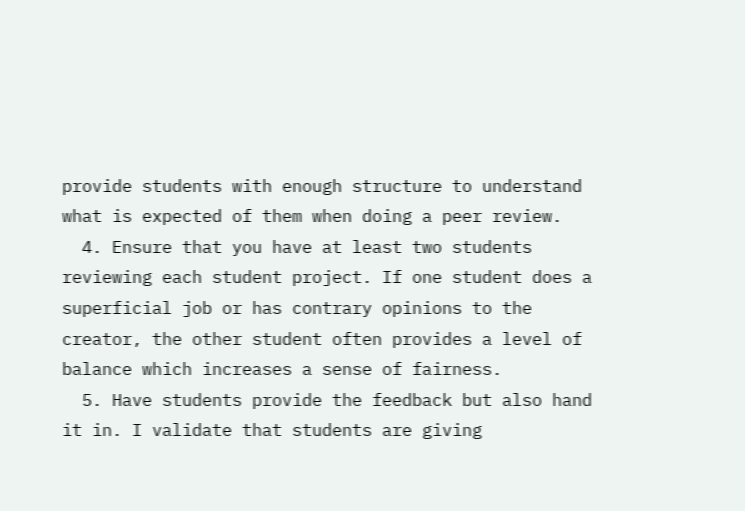provide students with enough structure to understand what is expected of them when doing a peer review.
  4. Ensure that you have at least two students reviewing each student project. If one student does a superficial job or has contrary opinions to the creator, the other student often provides a level of balance which increases a sense of fairness.
  5. Have students provide the feedback but also hand it in. I validate that students are giving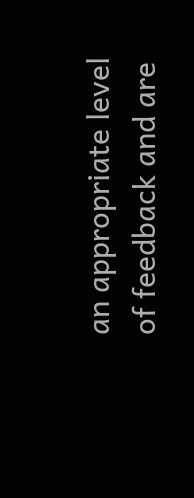an appropriate level of feedback and are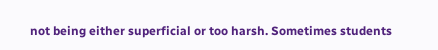not being either superficial or too harsh. Sometimes students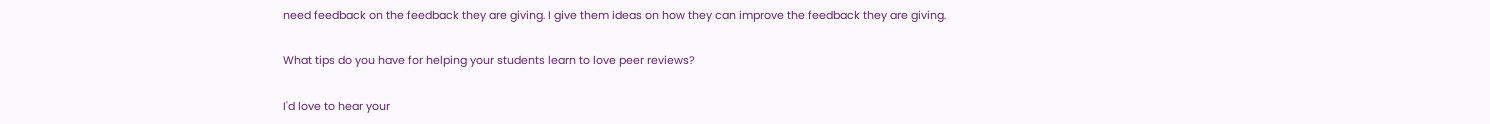need feedback on the feedback they are giving. I give them ideas on how they can improve the feedback they are giving.

What tips do you have for helping your students learn to love peer reviews?

I'd love to hear your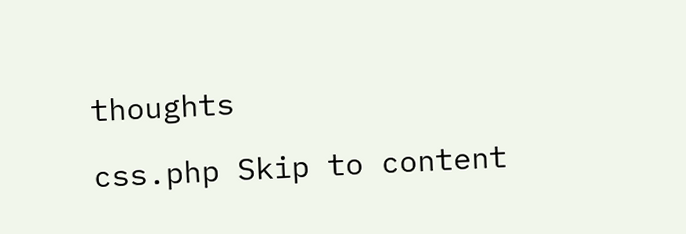thoughts

css.php Skip to content